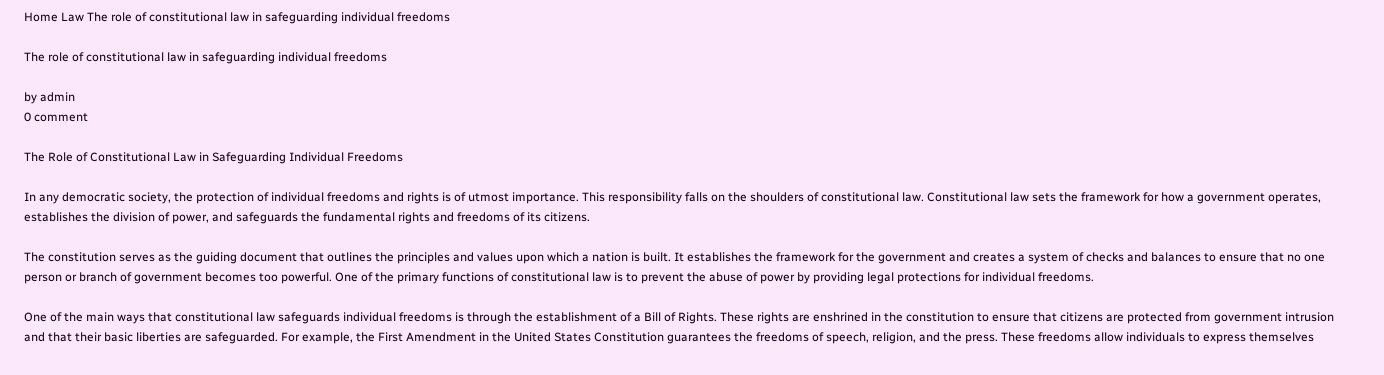Home Law The role of constitutional law in safeguarding individual freedoms

The role of constitutional law in safeguarding individual freedoms

by admin
0 comment

The Role of Constitutional Law in Safeguarding Individual Freedoms

In any democratic society, the protection of individual freedoms and rights is of utmost importance. This responsibility falls on the shoulders of constitutional law. Constitutional law sets the framework for how a government operates, establishes the division of power, and safeguards the fundamental rights and freedoms of its citizens.

The constitution serves as the guiding document that outlines the principles and values upon which a nation is built. It establishes the framework for the government and creates a system of checks and balances to ensure that no one person or branch of government becomes too powerful. One of the primary functions of constitutional law is to prevent the abuse of power by providing legal protections for individual freedoms.

One of the main ways that constitutional law safeguards individual freedoms is through the establishment of a Bill of Rights. These rights are enshrined in the constitution to ensure that citizens are protected from government intrusion and that their basic liberties are safeguarded. For example, the First Amendment in the United States Constitution guarantees the freedoms of speech, religion, and the press. These freedoms allow individuals to express themselves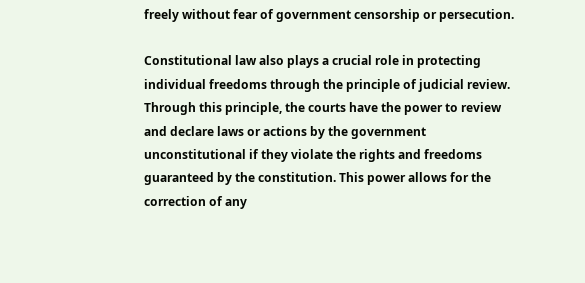freely without fear of government censorship or persecution.

Constitutional law also plays a crucial role in protecting individual freedoms through the principle of judicial review. Through this principle, the courts have the power to review and declare laws or actions by the government unconstitutional if they violate the rights and freedoms guaranteed by the constitution. This power allows for the correction of any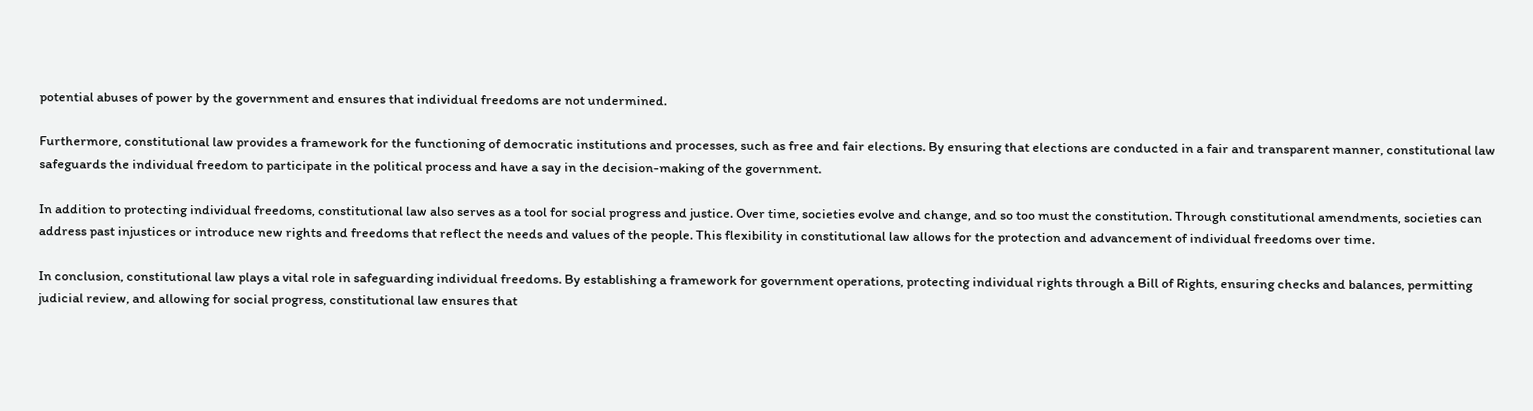potential abuses of power by the government and ensures that individual freedoms are not undermined.

Furthermore, constitutional law provides a framework for the functioning of democratic institutions and processes, such as free and fair elections. By ensuring that elections are conducted in a fair and transparent manner, constitutional law safeguards the individual freedom to participate in the political process and have a say in the decision-making of the government.

In addition to protecting individual freedoms, constitutional law also serves as a tool for social progress and justice. Over time, societies evolve and change, and so too must the constitution. Through constitutional amendments, societies can address past injustices or introduce new rights and freedoms that reflect the needs and values of the people. This flexibility in constitutional law allows for the protection and advancement of individual freedoms over time.

In conclusion, constitutional law plays a vital role in safeguarding individual freedoms. By establishing a framework for government operations, protecting individual rights through a Bill of Rights, ensuring checks and balances, permitting judicial review, and allowing for social progress, constitutional law ensures that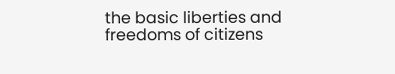the basic liberties and freedoms of citizens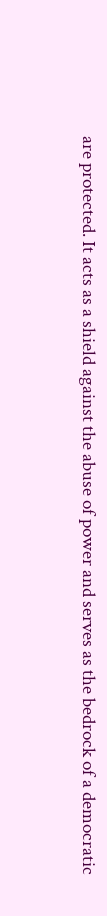are protected. It acts as a shield against the abuse of power and serves as the bedrock of a democratic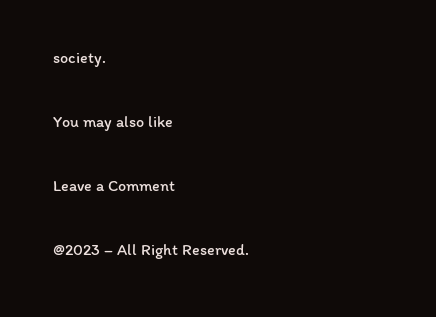society.

You may also like

Leave a Comment

@2023 – All Right Reserved.